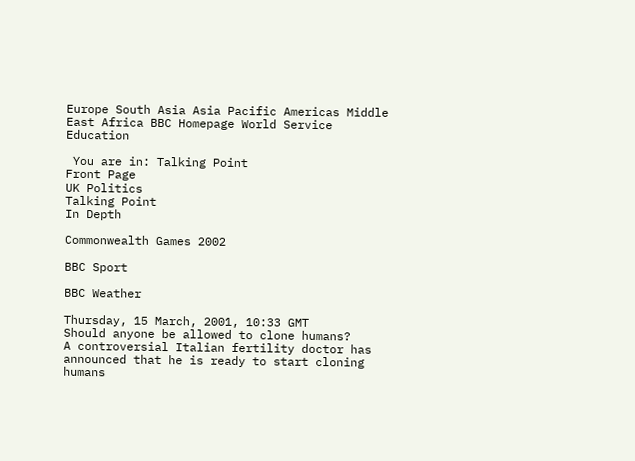Europe South Asia Asia Pacific Americas Middle East Africa BBC Homepage World Service Education

 You are in: Talking Point
Front Page
UK Politics
Talking Point
In Depth

Commonwealth Games 2002

BBC Sport

BBC Weather

Thursday, 15 March, 2001, 10:33 GMT
Should anyone be allowed to clone humans?
A controversial Italian fertility doctor has announced that he is ready to start cloning humans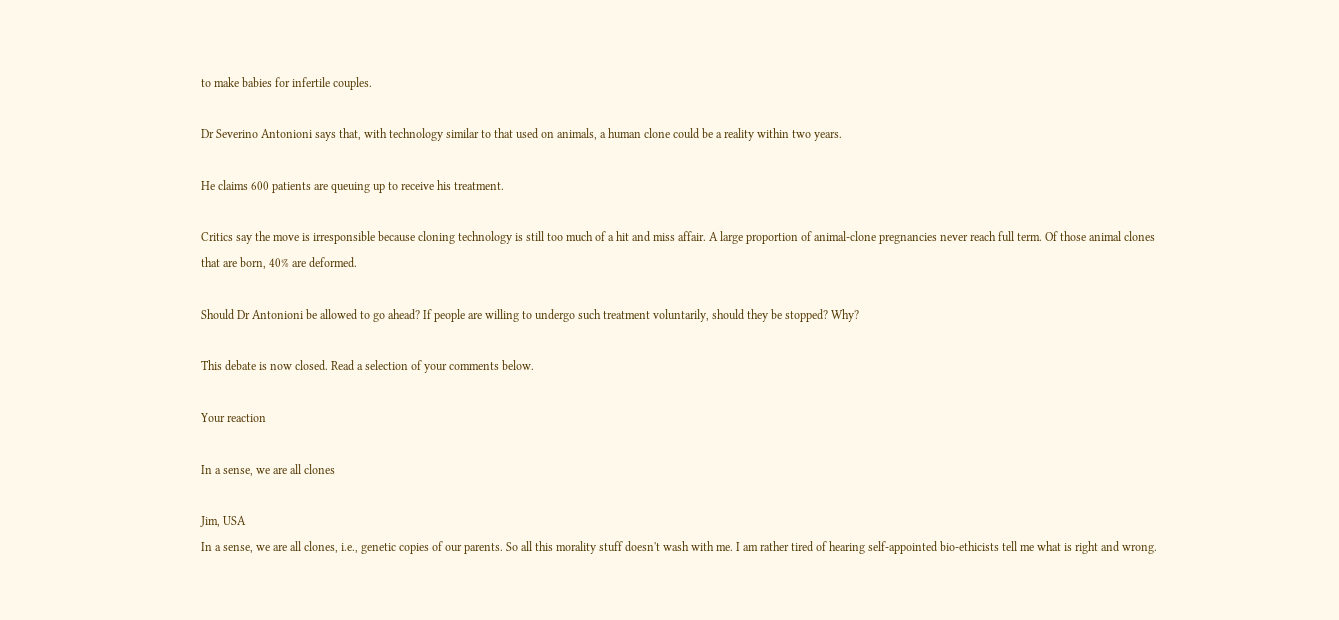to make babies for infertile couples.

Dr Severino Antonioni says that, with technology similar to that used on animals, a human clone could be a reality within two years.

He claims 600 patients are queuing up to receive his treatment.

Critics say the move is irresponsible because cloning technology is still too much of a hit and miss affair. A large proportion of animal-clone pregnancies never reach full term. Of those animal clones that are born, 40% are deformed.

Should Dr Antonioni be allowed to go ahead? If people are willing to undergo such treatment voluntarily, should they be stopped? Why?

This debate is now closed. Read a selection of your comments below.

Your reaction

In a sense, we are all clones

Jim, USA
In a sense, we are all clones, i.e., genetic copies of our parents. So all this morality stuff doesn't wash with me. I am rather tired of hearing self-appointed bio-ethicists tell me what is right and wrong.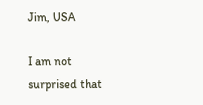Jim, USA

I am not surprised that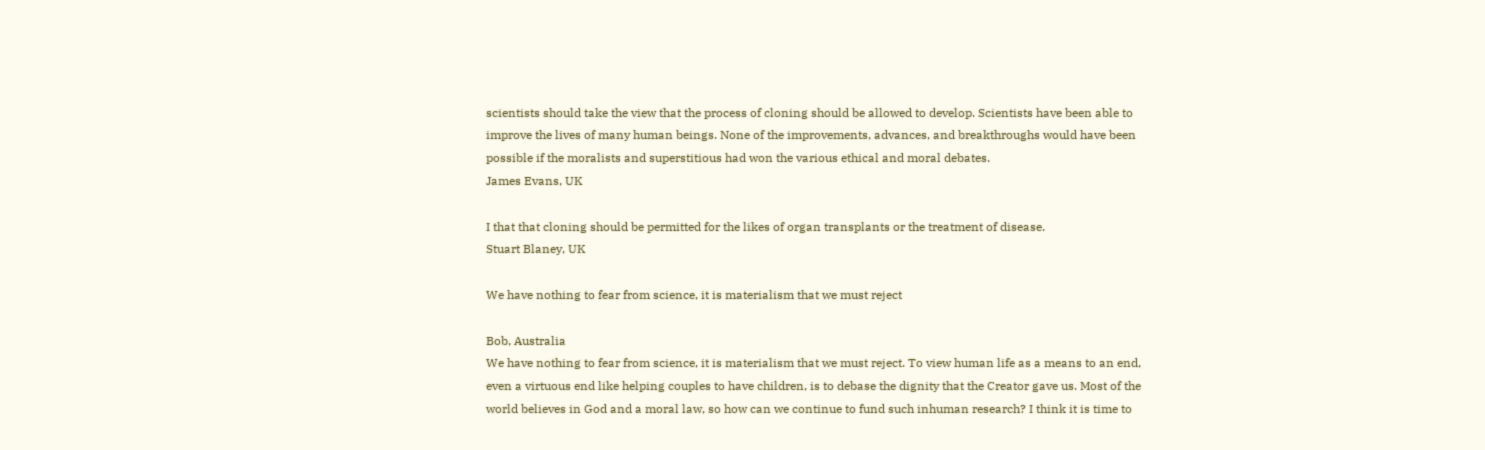scientists should take the view that the process of cloning should be allowed to develop. Scientists have been able to improve the lives of many human beings. None of the improvements, advances, and breakthroughs would have been possible if the moralists and superstitious had won the various ethical and moral debates.
James Evans, UK

I that that cloning should be permitted for the likes of organ transplants or the treatment of disease.
Stuart Blaney, UK

We have nothing to fear from science, it is materialism that we must reject

Bob, Australia
We have nothing to fear from science, it is materialism that we must reject. To view human life as a means to an end, even a virtuous end like helping couples to have children, is to debase the dignity that the Creator gave us. Most of the world believes in God and a moral law, so how can we continue to fund such inhuman research? I think it is time to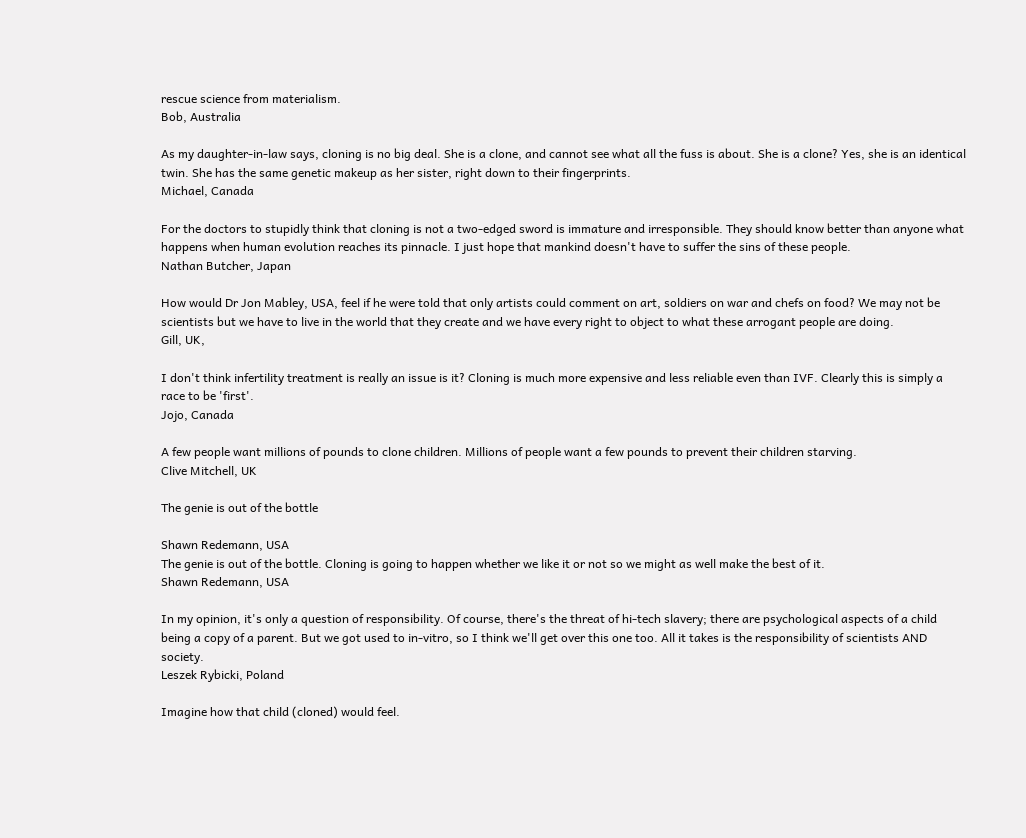rescue science from materialism.
Bob, Australia

As my daughter-in-law says, cloning is no big deal. She is a clone, and cannot see what all the fuss is about. She is a clone? Yes, she is an identical twin. She has the same genetic makeup as her sister, right down to their fingerprints.
Michael, Canada

For the doctors to stupidly think that cloning is not a two-edged sword is immature and irresponsible. They should know better than anyone what happens when human evolution reaches its pinnacle. I just hope that mankind doesn't have to suffer the sins of these people.
Nathan Butcher, Japan

How would Dr Jon Mabley, USA, feel if he were told that only artists could comment on art, soldiers on war and chefs on food? We may not be scientists but we have to live in the world that they create and we have every right to object to what these arrogant people are doing.
Gill, UK,

I don't think infertility treatment is really an issue is it? Cloning is much more expensive and less reliable even than IVF. Clearly this is simply a race to be 'first'.
Jojo, Canada

A few people want millions of pounds to clone children. Millions of people want a few pounds to prevent their children starving.
Clive Mitchell, UK

The genie is out of the bottle

Shawn Redemann, USA
The genie is out of the bottle. Cloning is going to happen whether we like it or not so we might as well make the best of it.
Shawn Redemann, USA

In my opinion, it's only a question of responsibility. Of course, there's the threat of hi-tech slavery; there are psychological aspects of a child being a copy of a parent. But we got used to in-vitro, so I think we'll get over this one too. All it takes is the responsibility of scientists AND society.
Leszek Rybicki, Poland

Imagine how that child (cloned) would feel.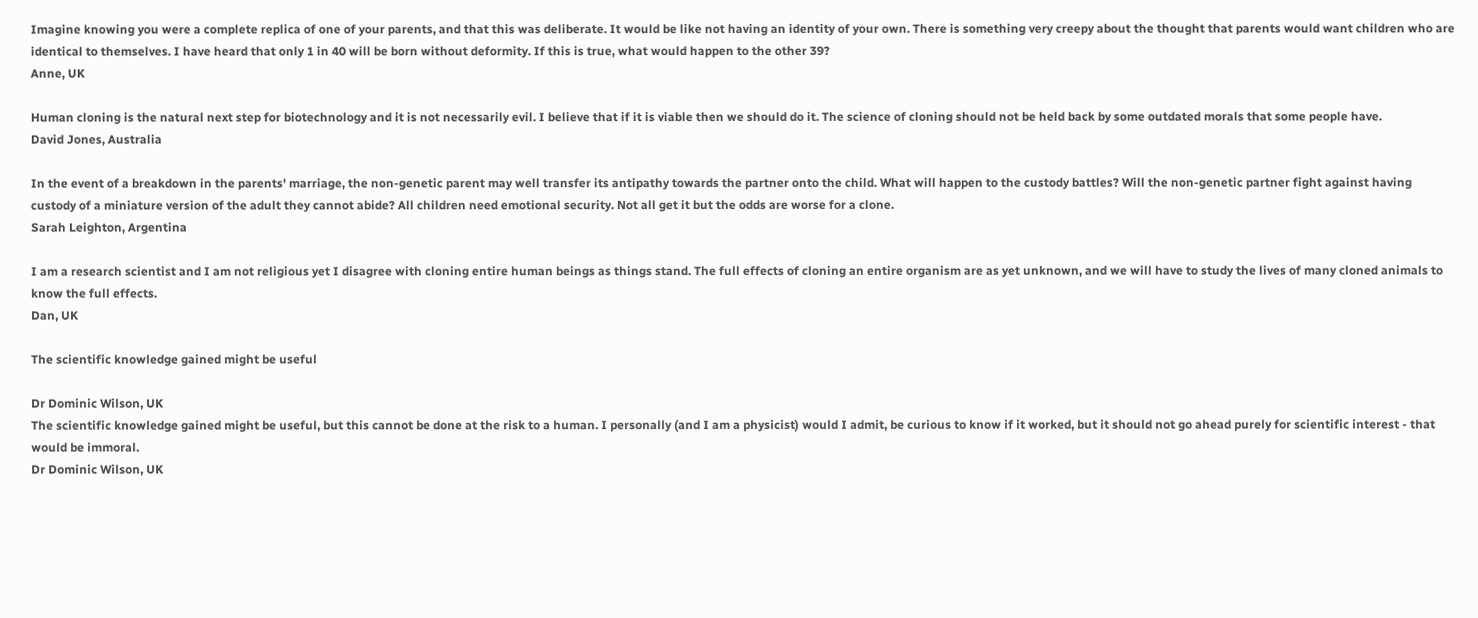Imagine knowing you were a complete replica of one of your parents, and that this was deliberate. It would be like not having an identity of your own. There is something very creepy about the thought that parents would want children who are identical to themselves. I have heard that only 1 in 40 will be born without deformity. If this is true, what would happen to the other 39?
Anne, UK

Human cloning is the natural next step for biotechnology and it is not necessarily evil. I believe that if it is viable then we should do it. The science of cloning should not be held back by some outdated morals that some people have.
David Jones, Australia

In the event of a breakdown in the parents' marriage, the non-genetic parent may well transfer its antipathy towards the partner onto the child. What will happen to the custody battles? Will the non-genetic partner fight against having custody of a miniature version of the adult they cannot abide? All children need emotional security. Not all get it but the odds are worse for a clone.
Sarah Leighton, Argentina

I am a research scientist and I am not religious yet I disagree with cloning entire human beings as things stand. The full effects of cloning an entire organism are as yet unknown, and we will have to study the lives of many cloned animals to know the full effects.
Dan, UK

The scientific knowledge gained might be useful

Dr Dominic Wilson, UK
The scientific knowledge gained might be useful, but this cannot be done at the risk to a human. I personally (and I am a physicist) would I admit, be curious to know if it worked, but it should not go ahead purely for scientific interest - that would be immoral.
Dr Dominic Wilson, UK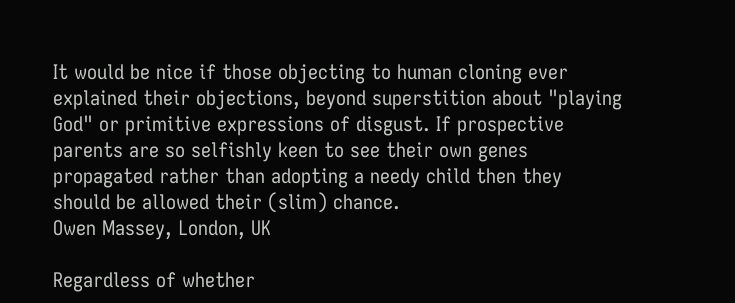It would be nice if those objecting to human cloning ever explained their objections, beyond superstition about "playing God" or primitive expressions of disgust. If prospective parents are so selfishly keen to see their own genes propagated rather than adopting a needy child then they should be allowed their (slim) chance.
Owen Massey, London, UK

Regardless of whether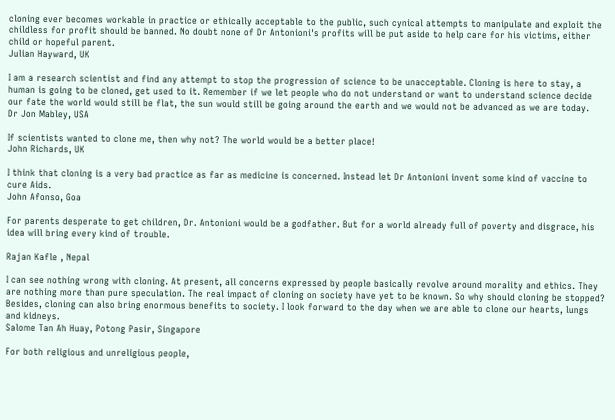cloning ever becomes workable in practice or ethically acceptable to the public, such cynical attempts to manipulate and exploit the childless for profit should be banned. No doubt none of Dr Antonioni's profits will be put aside to help care for his victims, either child or hopeful parent.
Julian Hayward, UK

I am a research scientist and find any attempt to stop the progression of science to be unacceptable. Cloning is here to stay, a human is going to be cloned, get used to it. Remember if we let people who do not understand or want to understand science decide our fate the world would still be flat, the sun would still be going around the earth and we would not be advanced as we are today.
Dr Jon Mabley, USA

If scientists wanted to clone me, then why not? The world would be a better place!
John Richards, UK

I think that cloning is a very bad practice as far as medicine is concerned. Instead let Dr Antonioni invent some kind of vaccine to cure Aids.
John Afonso, Goa

For parents desperate to get children, Dr. Antonioni would be a godfather. But for a world already full of poverty and disgrace, his idea will bring every kind of trouble.

Rajan Kafle , Nepal

I can see nothing wrong with cloning. At present, all concerns expressed by people basically revolve around morality and ethics. They are nothing more than pure speculation. The real impact of cloning on society have yet to be known. So why should cloning be stopped? Besides, cloning can also bring enormous benefits to society. I look forward to the day when we are able to clone our hearts, lungs and kidneys.
Salome Tan Ah Huay, Potong Pasir, Singapore

For both religious and unreligious people,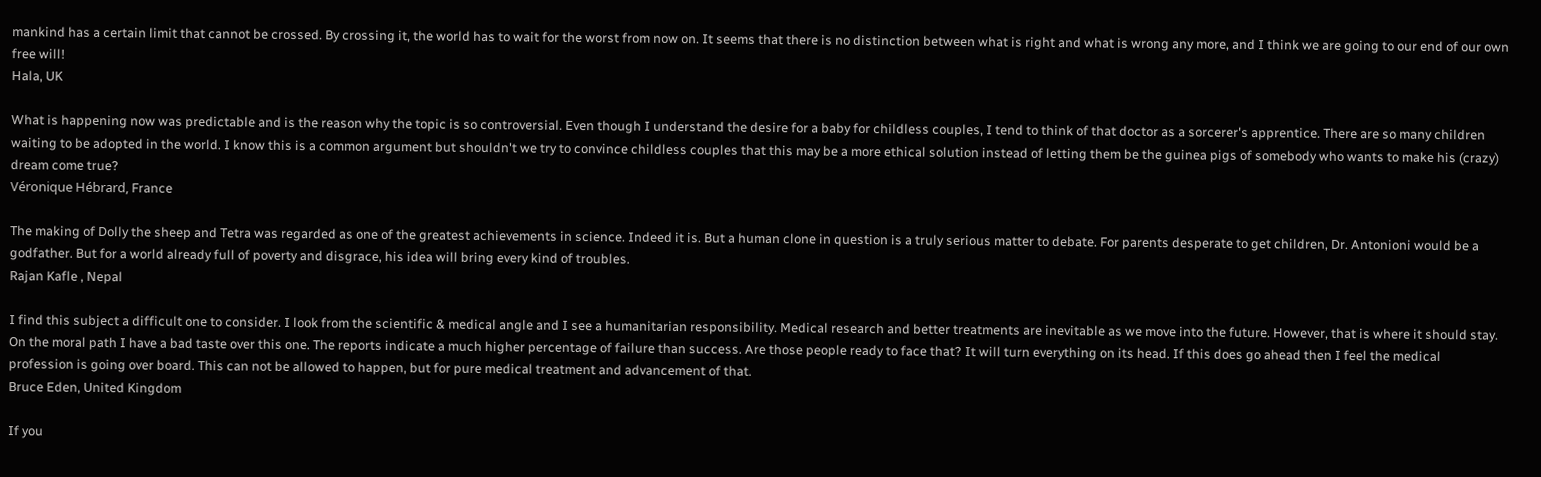mankind has a certain limit that cannot be crossed. By crossing it, the world has to wait for the worst from now on. It seems that there is no distinction between what is right and what is wrong any more, and I think we are going to our end of our own free will!
Hala, UK

What is happening now was predictable and is the reason why the topic is so controversial. Even though I understand the desire for a baby for childless couples, I tend to think of that doctor as a sorcerer's apprentice. There are so many children waiting to be adopted in the world. I know this is a common argument but shouldn't we try to convince childless couples that this may be a more ethical solution instead of letting them be the guinea pigs of somebody who wants to make his (crazy) dream come true?
Véronique Hébrard, France

The making of Dolly the sheep and Tetra was regarded as one of the greatest achievements in science. Indeed it is. But a human clone in question is a truly serious matter to debate. For parents desperate to get children, Dr. Antonioni would be a godfather. But for a world already full of poverty and disgrace, his idea will bring every kind of troubles.
Rajan Kafle , Nepal

I find this subject a difficult one to consider. I look from the scientific & medical angle and I see a humanitarian responsibility. Medical research and better treatments are inevitable as we move into the future. However, that is where it should stay. On the moral path I have a bad taste over this one. The reports indicate a much higher percentage of failure than success. Are those people ready to face that? It will turn everything on its head. If this does go ahead then I feel the medical profession is going over board. This can not be allowed to happen, but for pure medical treatment and advancement of that.
Bruce Eden, United Kingdom

If you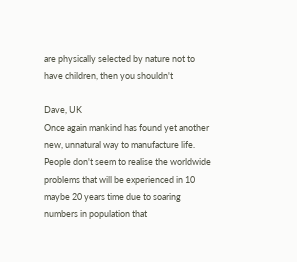are physically selected by nature not to have children, then you shouldn't

Dave, UK
Once again mankind has found yet another new, unnatural way to manufacture life. People don't seem to realise the worldwide problems that will be experienced in 10 maybe 20 years time due to soaring numbers in population that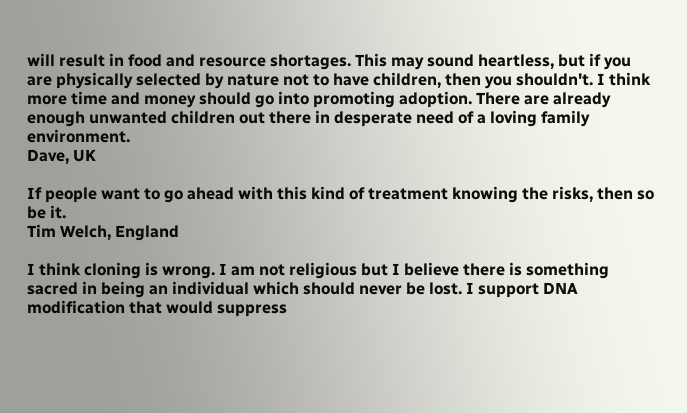will result in food and resource shortages. This may sound heartless, but if you are physically selected by nature not to have children, then you shouldn't. I think more time and money should go into promoting adoption. There are already enough unwanted children out there in desperate need of a loving family environment.
Dave, UK

If people want to go ahead with this kind of treatment knowing the risks, then so be it.
Tim Welch, England

I think cloning is wrong. I am not religious but I believe there is something sacred in being an individual which should never be lost. I support DNA modification that would suppress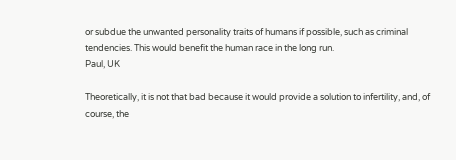or subdue the unwanted personality traits of humans if possible, such as criminal tendencies. This would benefit the human race in the long run.
Paul, UK

Theoretically, it is not that bad because it would provide a solution to infertility, and, of course, the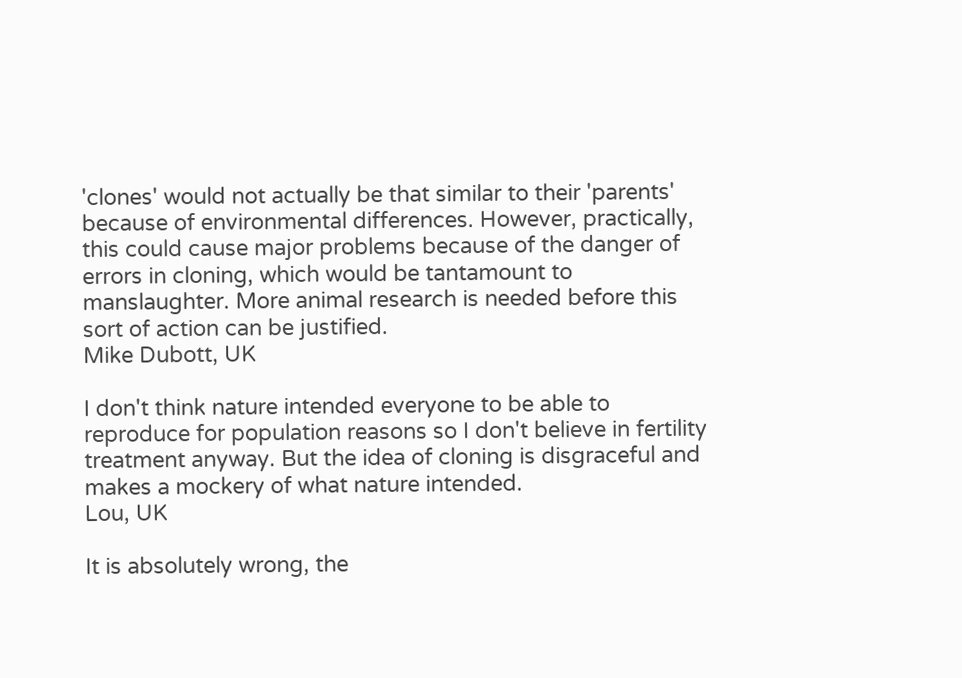'clones' would not actually be that similar to their 'parents' because of environmental differences. However, practically, this could cause major problems because of the danger of errors in cloning, which would be tantamount to manslaughter. More animal research is needed before this sort of action can be justified.
Mike Dubott, UK

I don't think nature intended everyone to be able to reproduce for population reasons so I don't believe in fertility treatment anyway. But the idea of cloning is disgraceful and makes a mockery of what nature intended.
Lou, UK

It is absolutely wrong, the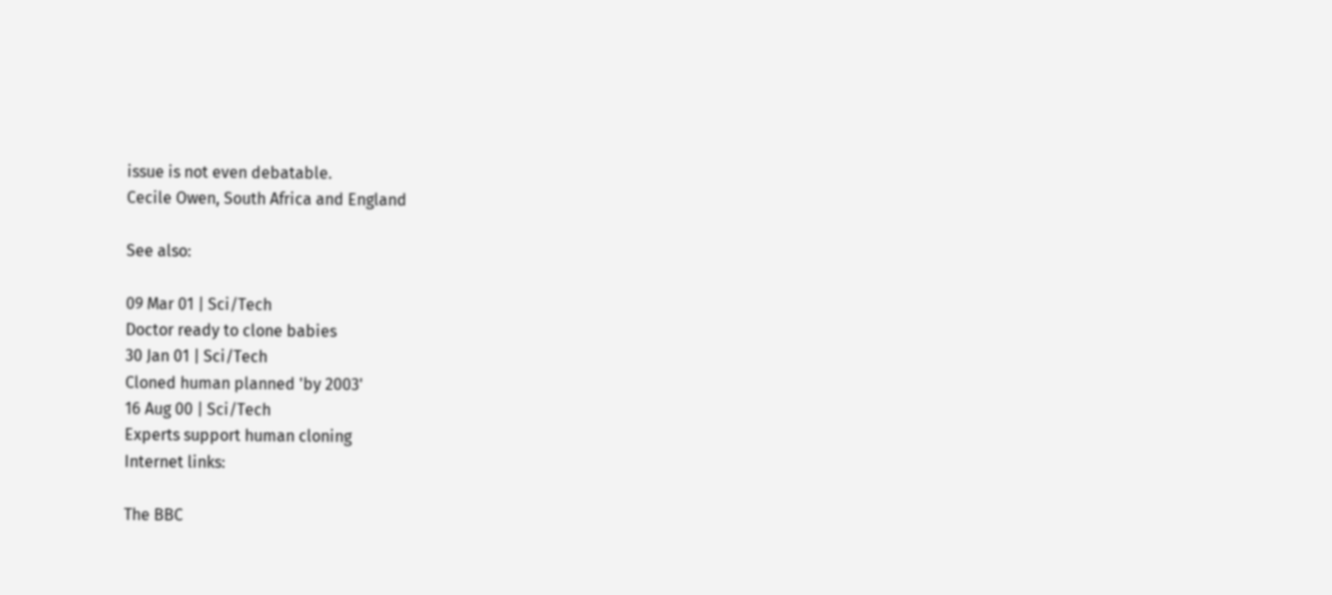issue is not even debatable.
Cecile Owen, South Africa and England

See also:

09 Mar 01 | Sci/Tech
Doctor ready to clone babies
30 Jan 01 | Sci/Tech
Cloned human planned 'by 2003'
16 Aug 00 | Sci/Tech
Experts support human cloning
Internet links:

The BBC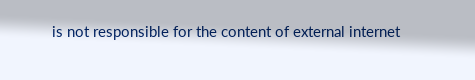is not responsible for the content of external internet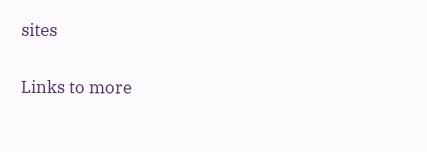sites

Links to more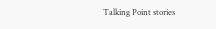Talking Point stories